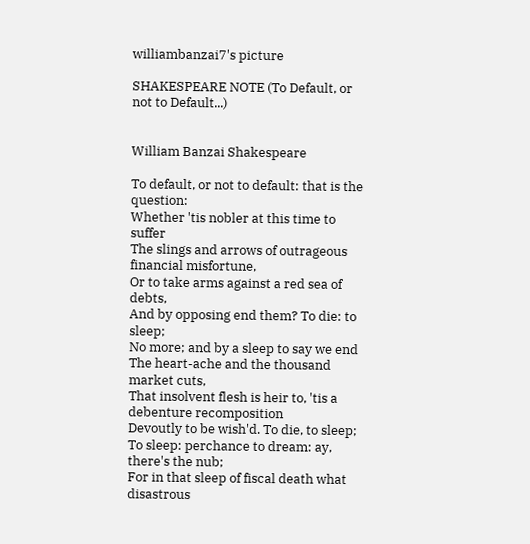williambanzai7's picture

SHAKESPEARE NOTE (To Default, or not to Default...)


William Banzai Shakespeare

To default, or not to default: that is the question:
Whether 'tis nobler at this time to suffer
The slings and arrows of outrageous financial misfortune,
Or to take arms against a red sea of debts,
And by opposing end them? To die: to sleep;
No more; and by a sleep to say we end
The heart-ache and the thousand market cuts,
That insolvent flesh is heir to, 'tis a debenture recomposition
Devoutly to be wish'd. To die, to sleep;
To sleep: perchance to dream: ay, there's the nub;
For in that sleep of fiscal death what disastrous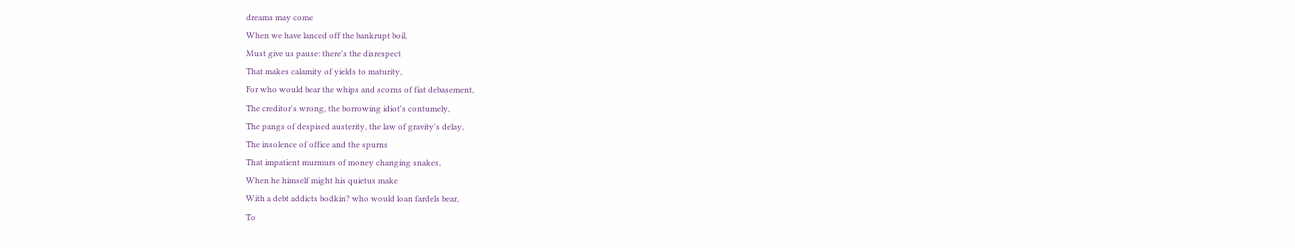dreams may come
When we have lanced off the bankrupt boil,
Must give us pause: there's the disrespect
That makes calamity of yields to maturity,
For who would bear the whips and scorns of fiat debasement,
The creditor's wrong, the borrowing idiot's contumely,
The pangs of despised austerity, the law of gravity's delay,
The insolence of office and the spurns
That impatient murmurs of money changing snakes,
When he himself might his quietus make
With a debt addicts bodkin? who would loan fardels bear,
To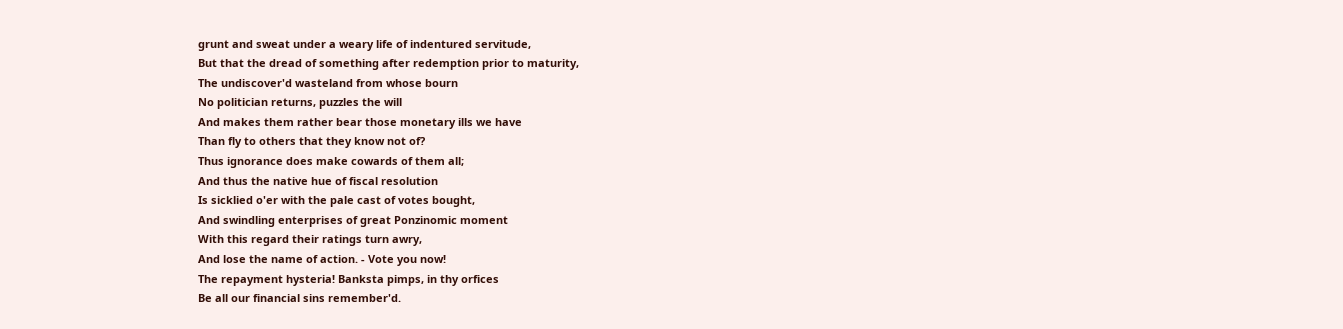grunt and sweat under a weary life of indentured servitude,
But that the dread of something after redemption prior to maturity,
The undiscover'd wasteland from whose bourn
No politician returns, puzzles the will
And makes them rather bear those monetary ills we have
Than fly to others that they know not of?
Thus ignorance does make cowards of them all;
And thus the native hue of fiscal resolution
Is sicklied o'er with the pale cast of votes bought,
And swindling enterprises of great Ponzinomic moment
With this regard their ratings turn awry,
And lose the name of action. - Vote you now!
The repayment hysteria! Banksta pimps, in thy orfices
Be all our financial sins remember'd.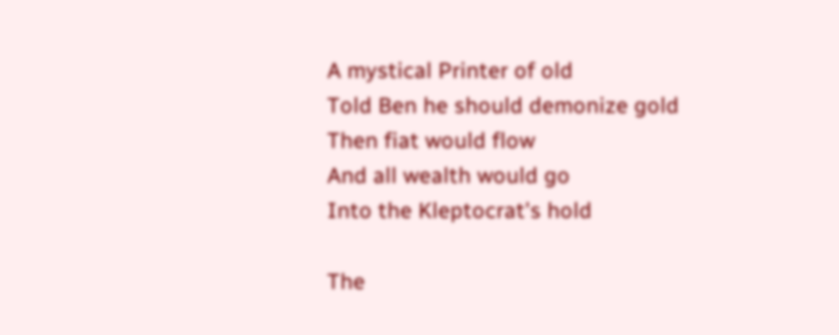A mystical Printer of old
Told Ben he should demonize gold
Then fiat would flow
And all wealth would go
Into the Kleptocrat's hold

The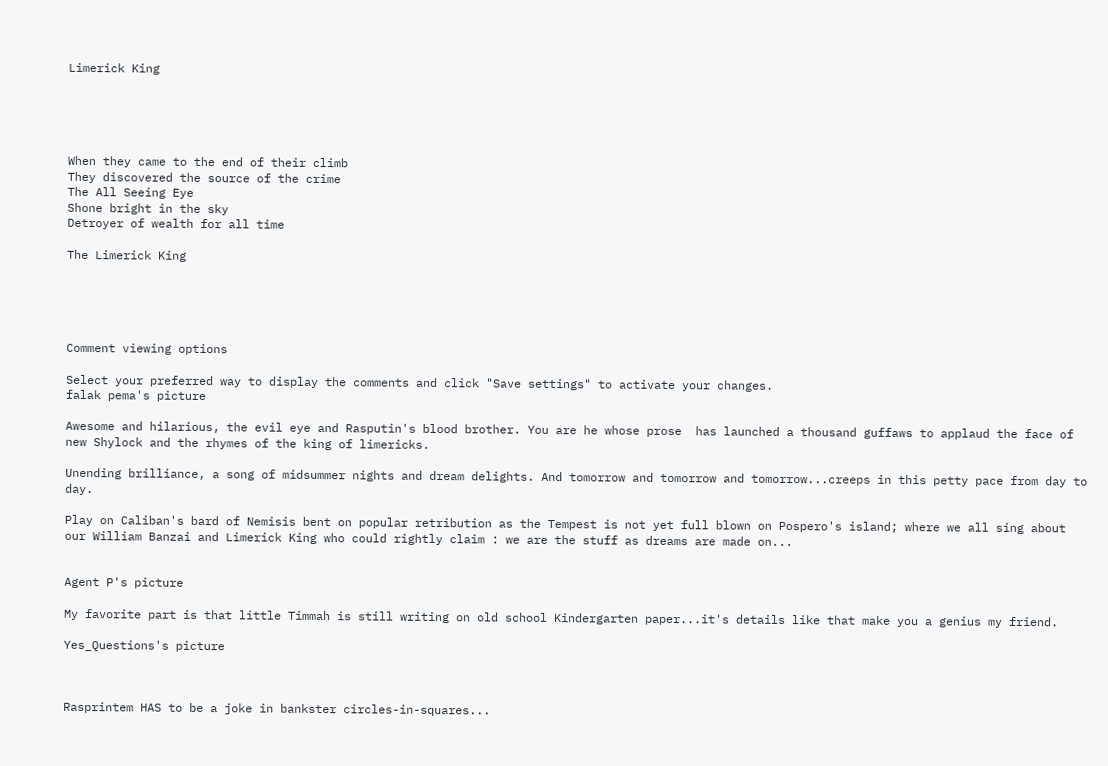Limerick King





When they came to the end of their climb
They discovered the source of the crime
The All Seeing Eye
Shone bright in the sky
Detroyer of wealth for all time

The Limerick King





Comment viewing options

Select your preferred way to display the comments and click "Save settings" to activate your changes.
falak pema's picture

Awesome and hilarious, the evil eye and Rasputin's blood brother. You are he whose prose  has launched a thousand guffaws to applaud the face of new Shylock and the rhymes of the king of limericks.

Unending brilliance, a song of midsummer nights and dream delights. And tomorrow and tomorrow and tomorrow...creeps in this petty pace from day to day.

Play on Caliban's bard of Nemisis bent on popular retribution as the Tempest is not yet full blown on Pospero's island; where we all sing about our William Banzai and Limerick King who could rightly claim : we are the stuff as dreams are made on...


Agent P's picture

My favorite part is that little Timmah is still writing on old school Kindergarten paper...it's details like that make you a genius my friend.

Yes_Questions's picture



Rasprintem HAS to be a joke in bankster circles-in-squares...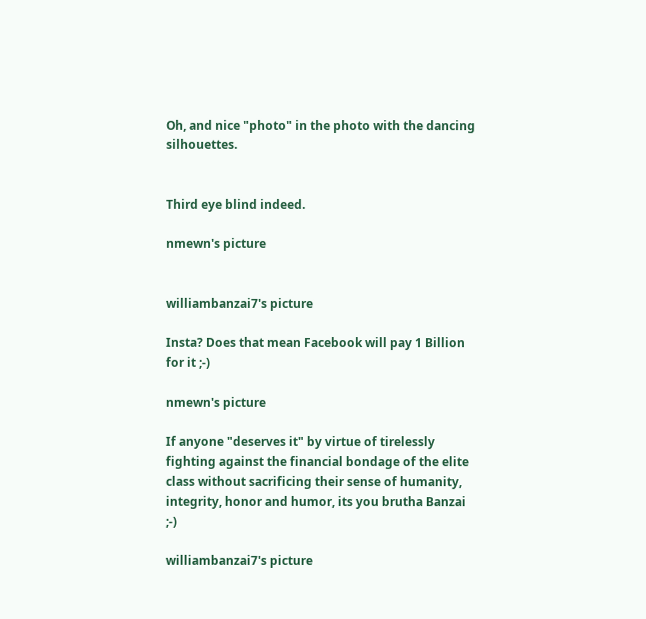Oh, and nice "photo" in the photo with the dancing silhouettes.


Third eye blind indeed.

nmewn's picture


williambanzai7's picture

Insta? Does that mean Facebook will pay 1 Billion for it ;-)

nmewn's picture

If anyone "deserves it" by virtue of tirelessly fighting against the financial bondage of the elite class without sacrificing their sense of humanity, integrity, honor and humor, its you brutha Banzai ;-)

williambanzai7's picture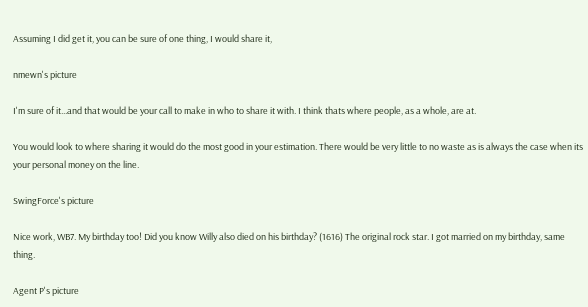Assuming I did get it, you can be sure of one thing, I would share it,

nmewn's picture

I'm sure of it...and that would be your call to make in who to share it with. I think thats where people, as a whole, are at.

You would look to where sharing it would do the most good in your estimation. There would be very little to no waste as is always the case when its your personal money on the line.

SwingForce's picture

Nice work, WB7. My birthday too! Did you know Willy also died on his birthday? (1616) The original rock star. I got married on my birthday, same thing.

Agent P's picture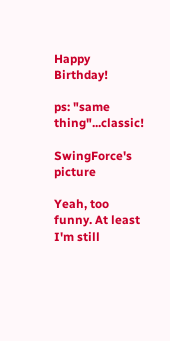Happy Birthday!

ps: "same thing"...classic!

SwingForce's picture

Yeah, too funny. At least I'm still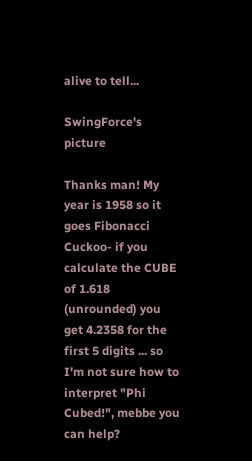alive to tell...

SwingForce's picture

Thanks man! My year is 1958 so it goes Fibonacci Cuckoo- if you calculate the CUBE of 1.618 (unrounded) you get 4.2358 for the first 5 digits ... so I'm not sure how to interpret "Phi Cubed!", mebbe you can help?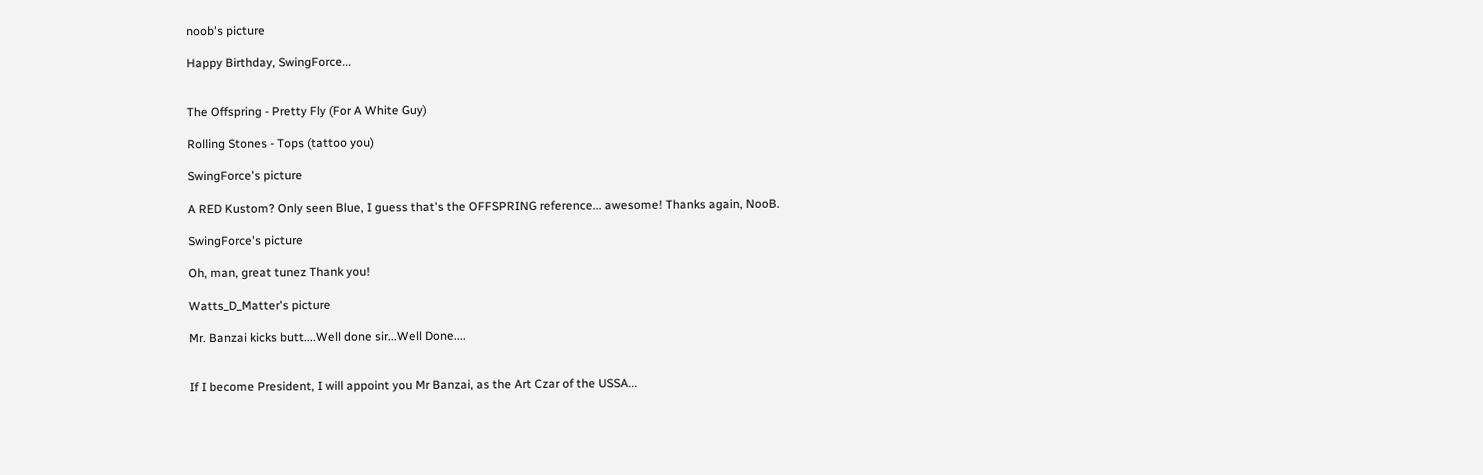noob's picture

Happy Birthday, SwingForce...


The Offspring - Pretty Fly (For A White Guy)

Rolling Stones - Tops (tattoo you)

SwingForce's picture

A RED Kustom? Only seen Blue, I guess that's the OFFSPRING reference... awesome! Thanks again, NooB.

SwingForce's picture

Oh, man, great tunez Thank you!

Watts_D_Matter's picture

Mr. Banzai kicks butt....Well done sir...Well Done....


If I become President, I will appoint you Mr Banzai, as the Art Czar of the USSA...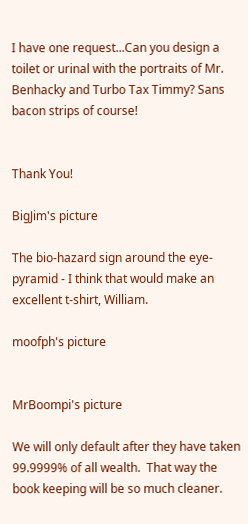I have one request...Can you design a toilet or urinal with the portraits of Mr. Benhacky and Turbo Tax Timmy? Sans bacon strips of course!


Thank You!

BigJim's picture

The bio-hazard sign around the eye-pyramid - I think that would make an excellent t-shirt, William.

moofph's picture


MrBoompi's picture

We will only default after they have taken 99.9999% of all wealth.  That way the book keeping will be so much cleaner.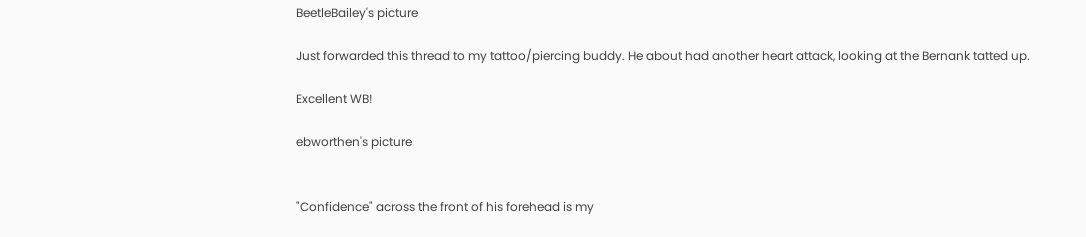BeetleBailey's picture

Just forwarded this thread to my tattoo/piercing buddy. He about had another heart attack, looking at the Bernank tatted up.

Excellent WB!

ebworthen's picture


"Confidence" across the front of his forehead is my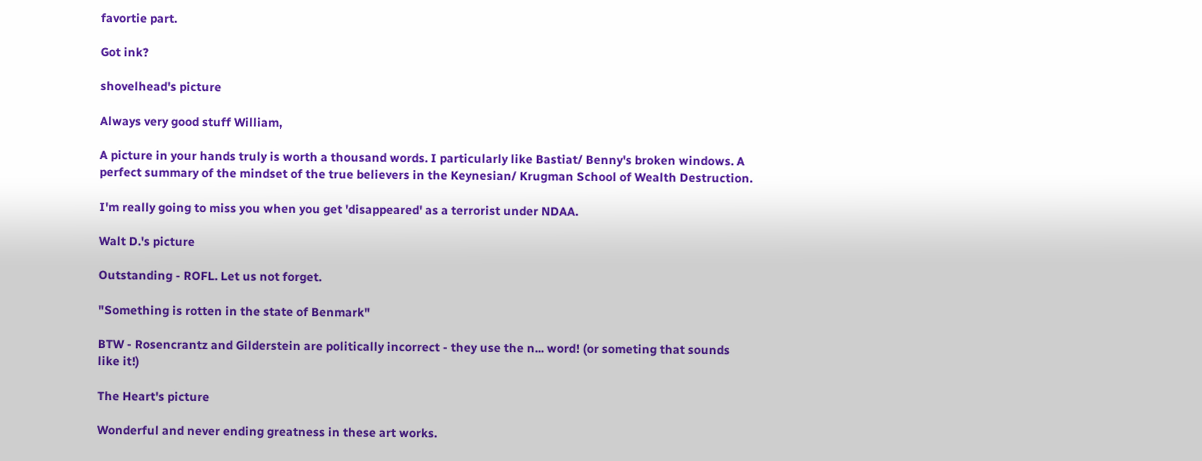favortie part.

Got ink?

shovelhead's picture

Always very good stuff William,

A picture in your hands truly is worth a thousand words. I particularly like Bastiat/ Benny's broken windows. A perfect summary of the mindset of the true believers in the Keynesian/ Krugman School of Wealth Destruction.

I'm really going to miss you when you get 'disappeared' as a terrorist under NDAA.

Walt D.'s picture

Outstanding - ROFL. Let us not forget.

"Something is rotten in the state of Benmark"

BTW - Rosencrantz and Gilderstein are politically incorrect - they use the n... word! (or someting that sounds like it!)

The Heart's picture

Wonderful and never ending greatness in these art works.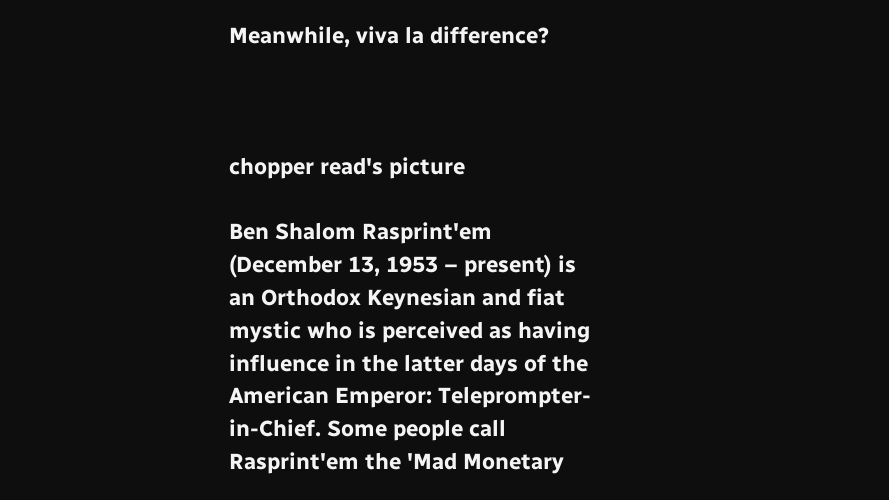Meanwhile, viva la difference?



chopper read's picture

Ben Shalom Rasprint'em (December 13, 1953 – present) is an Orthodox Keynesian and fiat mystic who is perceived as having influence in the latter days of the American Emperor: Teleprompter-in-Chief. Some people call Rasprint'em the 'Mad Monetary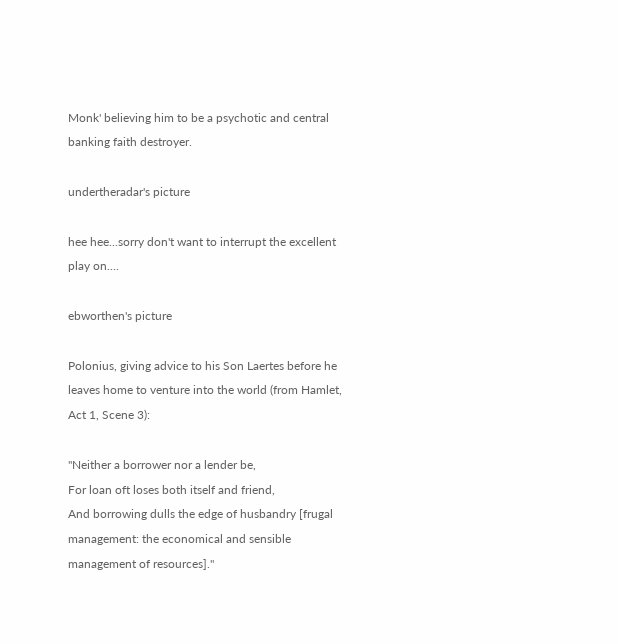Monk' believing him to be a psychotic and central banking faith destroyer.

undertheradar's picture

hee hee...sorry don't want to interrupt the excellent play on....

ebworthen's picture

Polonius, giving advice to his Son Laertes before he leaves home to venture into the world (from Hamlet, Act 1, Scene 3):

"Neither a borrower nor a lender be,
For loan oft loses both itself and friend,
And borrowing dulls the edge of husbandry [frugal management: the economical and sensible management of resources]."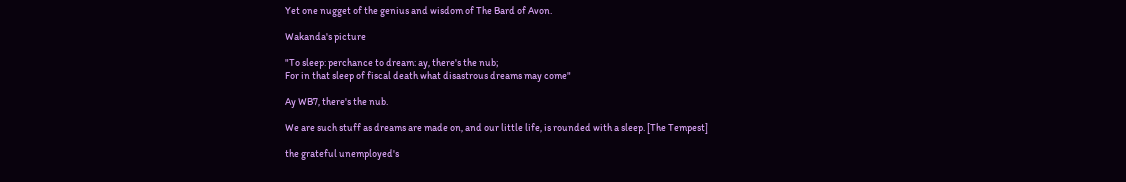Yet one nugget of the genius and wisdom of The Bard of Avon.

Wakanda's picture

"To sleep: perchance to dream: ay, there's the nub;
For in that sleep of fiscal death what disastrous dreams may come"

Ay WB7, there's the nub.

We are such stuff as dreams are made on, and our little life, is rounded with a sleep. [The Tempest]

the grateful unemployed's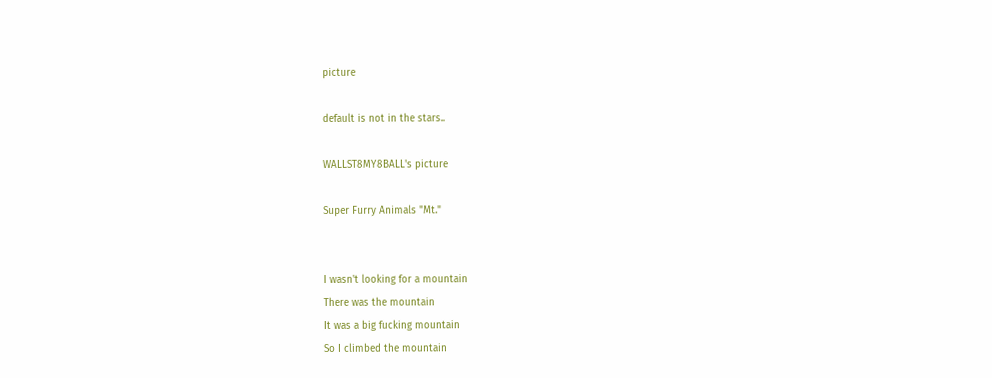picture

default is not in the stars..

WALLST8MY8BALL's picture

Super Furry Animals "Mt."


I wasn't looking for a mountain
There was the mountain
It was a big fucking mountain
So I climbed the mountain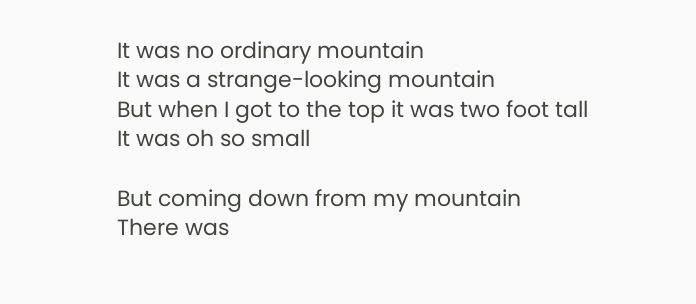It was no ordinary mountain
It was a strange-looking mountain
But when I got to the top it was two foot tall
It was oh so small

But coming down from my mountain
There was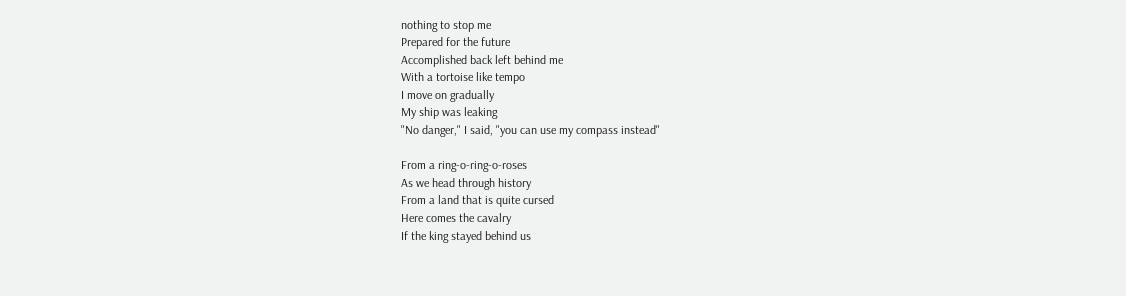nothing to stop me
Prepared for the future
Accomplished back left behind me
With a tortoise like tempo
I move on gradually
My ship was leaking
"No danger," I said, "you can use my compass instead"

From a ring-o-ring-o-roses
As we head through history
From a land that is quite cursed
Here comes the cavalry
If the king stayed behind us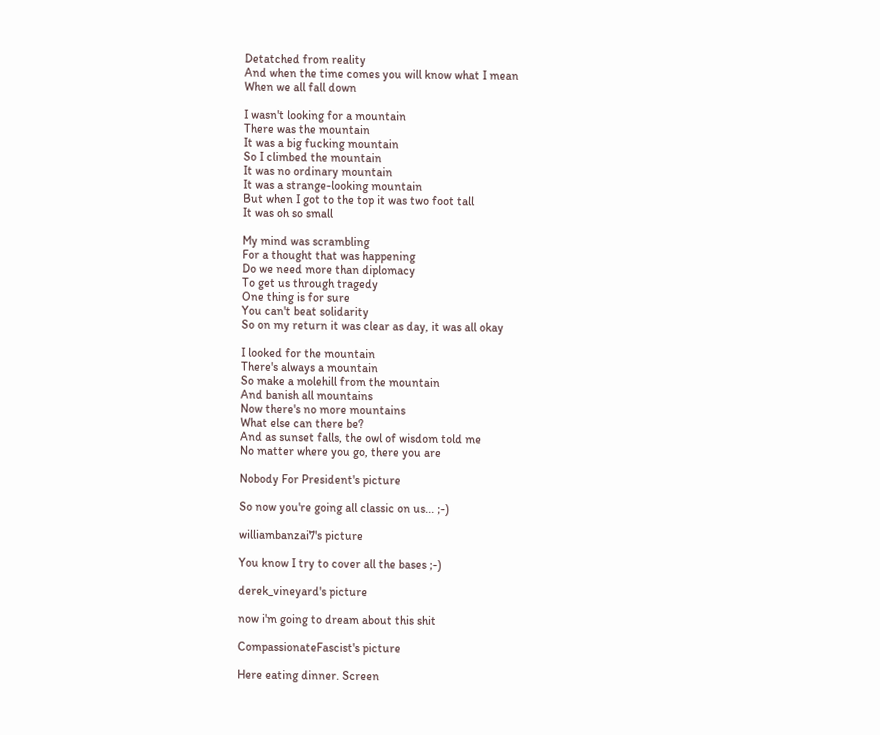Detatched from reality
And when the time comes you will know what I mean
When we all fall down

I wasn't looking for a mountain
There was the mountain
It was a big fucking mountain
So I climbed the mountain
It was no ordinary mountain
It was a strange-looking mountain
But when I got to the top it was two foot tall
It was oh so small

My mind was scrambling
For a thought that was happening
Do we need more than diplomacy
To get us through tragedy
One thing is for sure
You can't beat solidarity
So on my return it was clear as day, it was all okay

I looked for the mountain
There's always a mountain
So make a molehill from the mountain
And banish all mountains
Now there's no more mountains
What else can there be?
And as sunset falls, the owl of wisdom told me
No matter where you go, there you are

Nobody For President's picture

So now you're going all classic on us... ;-)

williambanzai7's picture

You know I try to cover all the bases ;-)

derek_vineyard's picture

now i'm going to dream about this shit

CompassionateFascist's picture

Here eating dinner. Screen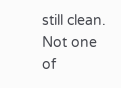still clean. Not one of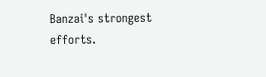Banzai's strongest efforts.